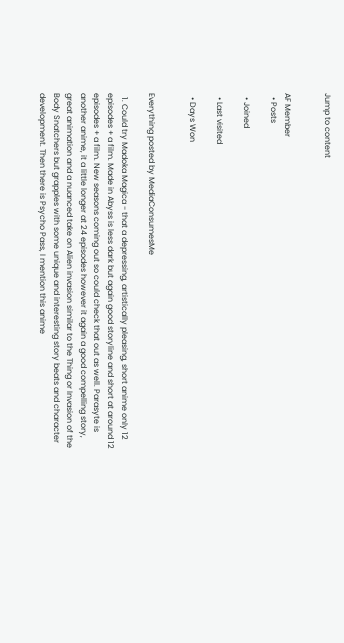Jump to content


AF Member
  • Posts

  • Joined

  • Last visited

  • Days Won


Everything posted by MediaConsumesMe

  1. Could try Madoka Magica - that a depressing, artistically pleasing, short anime only 12 episodes + a film. Made in Abyss is less dark but again good storyline and short at around 12 episodes + a film. New seasons coming out so could check that out as well. Parasyte is another anime, it a little longer at 24 episodes however it again a good compelling story, great animation and a nuanced take on Alien invasion similar to the Thing or Invasion of the Body Snatchers but grapples with some unique and interesting story beats and character development. Then there is Psycho Pass, I mention this anime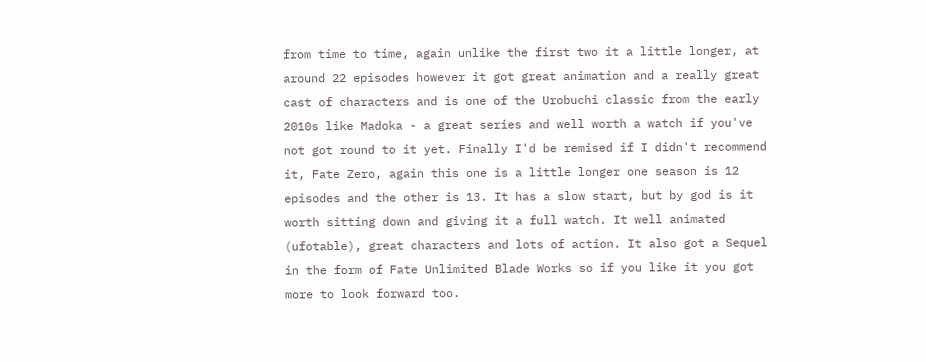from time to time, again unlike the first two it a little longer, at around 22 episodes however it got great animation and a really great cast of characters and is one of the Urobuchi classic from the early 2010s like Madoka - a great series and well worth a watch if you've not got round to it yet. Finally I'd be remised if I didn't recommend it, Fate Zero, again this one is a little longer one season is 12 episodes and the other is 13. It has a slow start, but by god is it worth sitting down and giving it a full watch. It well animated (ufotable), great characters and lots of action. It also got a Sequel in the form of Fate Unlimited Blade Works so if you like it you got more to look forward too.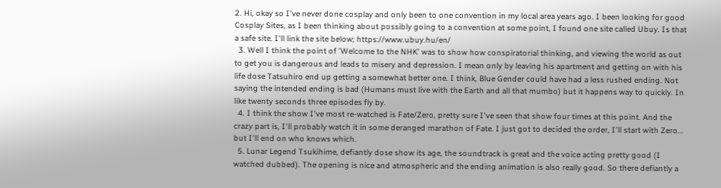2. Hi, okay so I've never done cosplay and only been to one convention in my local area years ago. I been looking for good Cosplay Sites, as I been thinking about possibly going to a convention at some point, I found one site called Ubuy. Is that a safe site. I'll link the site below; https://www.ubuy.hu/en/
  3. Well I think the point of 'Welcome to the NHK' was to show how conspiratorial thinking, and viewing the world as out to get you is dangerous and leads to misery and depression. I mean only by leaving his apartment and getting on with his life dose Tatsuhiro end up getting a somewhat better one. I think, Blue Gender could have had a less rushed ending. Not saying the intended ending is bad (Humans must live with the Earth and all that mumbo) but it happens way to quickly. In like twenty seconds three episodes fly by.
  4. I think the show I've most re-watched is Fate/Zero, pretty sure I've seen that show four times at this point. And the crazy part is, I'll probably watch it in some deranged marathon of Fate. I just got to decided the order, I'll start with Zero... but I'll end on who knows which.
  5. Lunar Legend Tsukihime, defiantly dose show its age, the soundtrack is great and the voice acting pretty good (I watched dubbed). The opening is nice and atmospheric and the ending animation is also really good. So there defiantly a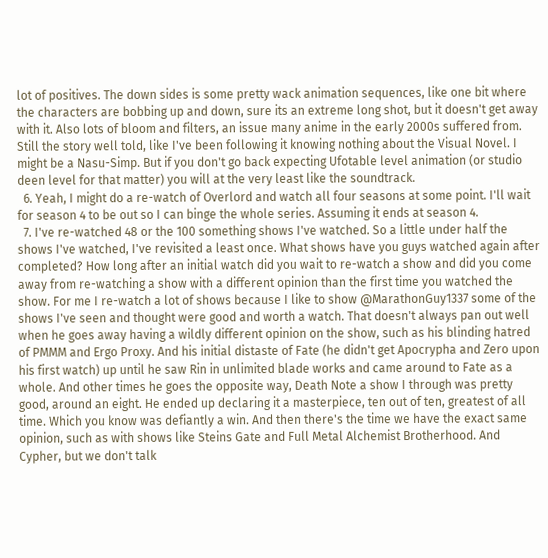lot of positives. The down sides is some pretty wack animation sequences, like one bit where the characters are bobbing up and down, sure its an extreme long shot, but it doesn't get away with it. Also lots of bloom and filters, an issue many anime in the early 2000s suffered from. Still the story well told, like I've been following it knowing nothing about the Visual Novel. I might be a Nasu-Simp. But if you don't go back expecting Ufotable level animation (or studio deen level for that matter) you will at the very least like the soundtrack.
  6. Yeah, I might do a re-watch of Overlord and watch all four seasons at some point. I'll wait for season 4 to be out so I can binge the whole series. Assuming it ends at season 4.
  7. I've re-watched 48 or the 100 something shows I've watched. So a little under half the shows I've watched, I've revisited a least once. What shows have you guys watched again after completed? How long after an initial watch did you wait to re-watch a show and did you come away from re-watching a show with a different opinion than the first time you watched the show. For me I re-watch a lot of shows because I like to show @MarathonGuy1337 some of the shows I've seen and thought were good and worth a watch. That doesn't always pan out well when he goes away having a wildly different opinion on the show, such as his blinding hatred of PMMM and Ergo Proxy. And his initial distaste of Fate (he didn't get Apocrypha and Zero upon his first watch) up until he saw Rin in unlimited blade works and came around to Fate as a whole. And other times he goes the opposite way, Death Note a show I through was pretty good, around an eight. He ended up declaring it a masterpiece, ten out of ten, greatest of all time. Which you know was defiantly a win. And then there's the time we have the exact same opinion, such as with shows like Steins Gate and Full Metal Alchemist Brotherhood. And Cypher, but we don't talk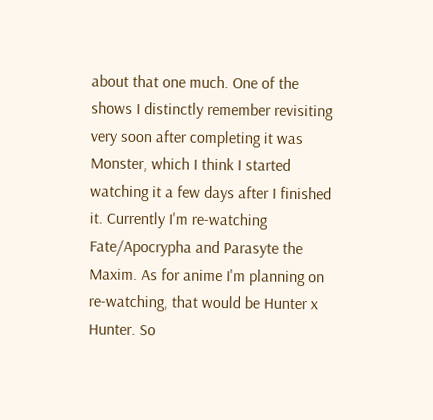about that one much. One of the shows I distinctly remember revisiting very soon after completing it was Monster, which I think I started watching it a few days after I finished it. Currently I'm re-watching Fate/Apocrypha and Parasyte the Maxim. As for anime I'm planning on re-watching, that would be Hunter x Hunter. So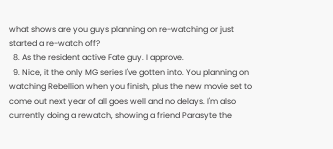what shows are you guys planning on re-watching or just started a re-watch off?
  8. As the resident active Fate guy. I approve.
  9. Nice, it the only MG series I've gotten into. You planning on watching Rebellion when you finish, plus the new movie set to come out next year of all goes well and no delays. I'm also currently doing a rewatch, showing a friend Parasyte the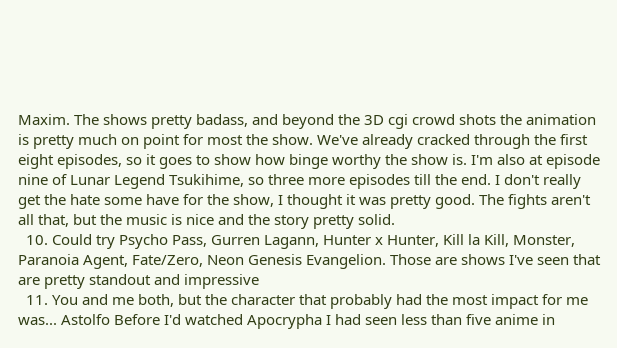Maxim. The shows pretty badass, and beyond the 3D cgi crowd shots the animation is pretty much on point for most the show. We've already cracked through the first eight episodes, so it goes to show how binge worthy the show is. I'm also at episode nine of Lunar Legend Tsukihime, so three more episodes till the end. I don't really get the hate some have for the show, I thought it was pretty good. The fights aren't all that, but the music is nice and the story pretty solid.
  10. Could try Psycho Pass, Gurren Lagann, Hunter x Hunter, Kill la Kill, Monster, Paranoia Agent, Fate/Zero, Neon Genesis Evangelion. Those are shows I've seen that are pretty standout and impressive
  11. You and me both, but the character that probably had the most impact for me was... Astolfo Before I'd watched Apocrypha I had seen less than five anime in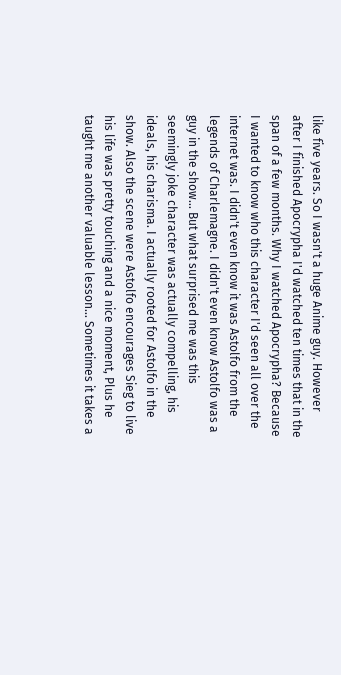like five years. So I wasn't a huge Anime guy. However after I finished Apocrypha I'd watched ten times that in the span of a few months. Why I watched Apocrypha? Because I wanted to know who this character I'd seen all over the internet was. I didn't even know it was Astolfo from the legends of Charlemagne. I didn't even know Astolfo was a guy in the show... But what surprised me was this seemingly joke character was actually compelling, his ideals, his charisma. I actually rooted for Astolfo in the show. Also the scene were Astolfo encourages Sieg to live his life was pretty touching and a nice moment, Plus he taught me another valuable lesson... Sometimes it takes a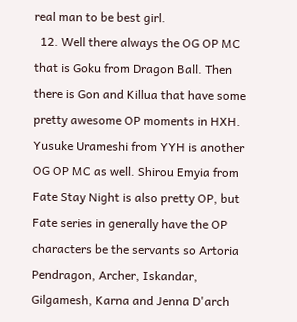real man to be best girl.
  12. Well there always the OG OP MC that is Goku from Dragon Ball. Then there is Gon and Killua that have some pretty awesome OP moments in HXH. Yusuke Urameshi from YYH is another OG OP MC as well. Shirou Emyia from Fate Stay Night is also pretty OP, but Fate series in generally have the OP characters be the servants so Artoria Pendragon, Archer, Iskandar, Gilgamesh, Karna and Jenna D'arch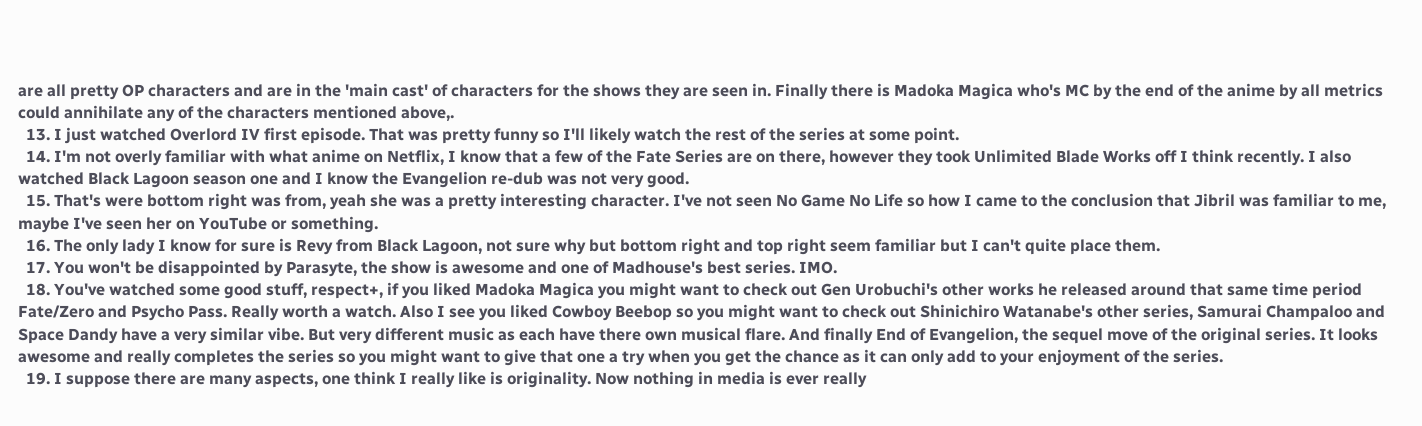are all pretty OP characters and are in the 'main cast' of characters for the shows they are seen in. Finally there is Madoka Magica who's MC by the end of the anime by all metrics could annihilate any of the characters mentioned above,.
  13. I just watched Overlord IV first episode. That was pretty funny so I'll likely watch the rest of the series at some point.
  14. I'm not overly familiar with what anime on Netflix, I know that a few of the Fate Series are on there, however they took Unlimited Blade Works off I think recently. I also watched Black Lagoon season one and I know the Evangelion re-dub was not very good.
  15. That's were bottom right was from, yeah she was a pretty interesting character. I've not seen No Game No Life so how I came to the conclusion that Jibril was familiar to me, maybe I've seen her on YouTube or something.
  16. The only lady I know for sure is Revy from Black Lagoon, not sure why but bottom right and top right seem familiar but I can't quite place them.
  17. You won't be disappointed by Parasyte, the show is awesome and one of Madhouse's best series. IMO.
  18. You've watched some good stuff, respect+, if you liked Madoka Magica you might want to check out Gen Urobuchi's other works he released around that same time period Fate/Zero and Psycho Pass. Really worth a watch. Also I see you liked Cowboy Beebop so you might want to check out Shinichiro Watanabe's other series, Samurai Champaloo and Space Dandy have a very similar vibe. But very different music as each have there own musical flare. And finally End of Evangelion, the sequel move of the original series. It looks awesome and really completes the series so you might want to give that one a try when you get the chance as it can only add to your enjoyment of the series.
  19. I suppose there are many aspects, one think I really like is originality. Now nothing in media is ever really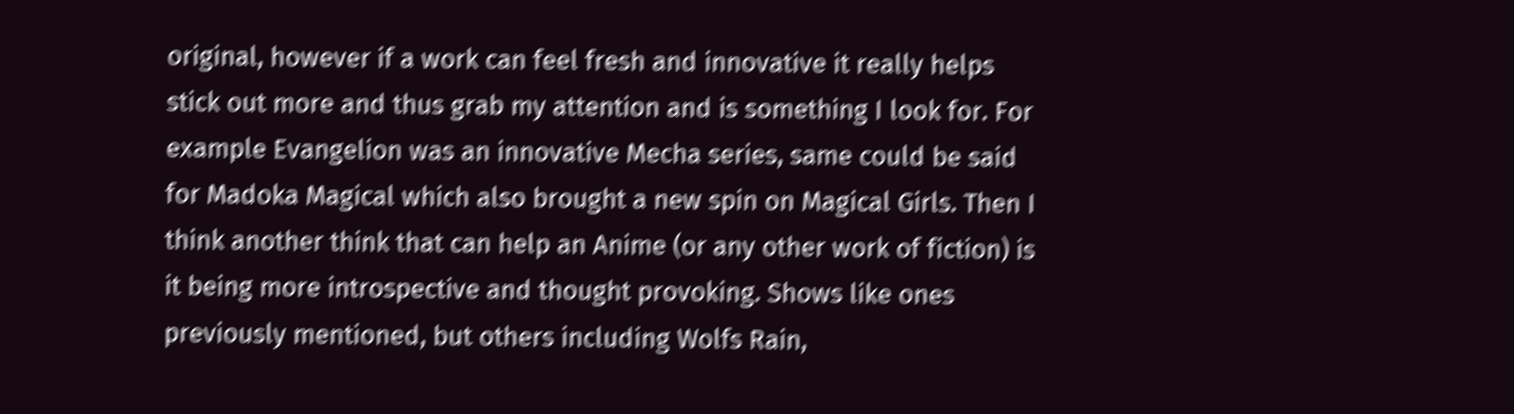original, however if a work can feel fresh and innovative it really helps stick out more and thus grab my attention and is something I look for. For example Evangelion was an innovative Mecha series, same could be said for Madoka Magical which also brought a new spin on Magical Girls. Then I think another think that can help an Anime (or any other work of fiction) is it being more introspective and thought provoking. Shows like ones previously mentioned, but others including Wolfs Rain,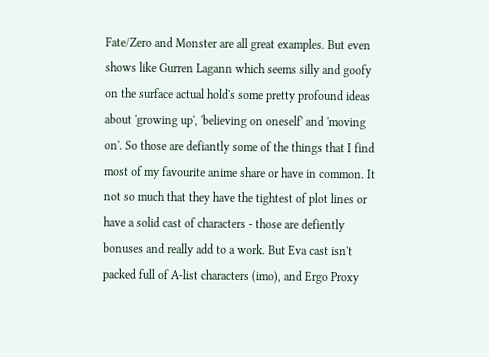Fate/Zero and Monster are all great examples. But even shows like Gurren Lagann which seems silly and goofy on the surface actual hold's some pretty profound ideas about 'growing up', 'believing on oneself' and 'moving on'. So those are defiantly some of the things that I find most of my favourite anime share or have in common. It not so much that they have the tightest of plot lines or have a solid cast of characters - those are defiently bonuses and really add to a work. But Eva cast isn't packed full of A-list characters (imo), and Ergo Proxy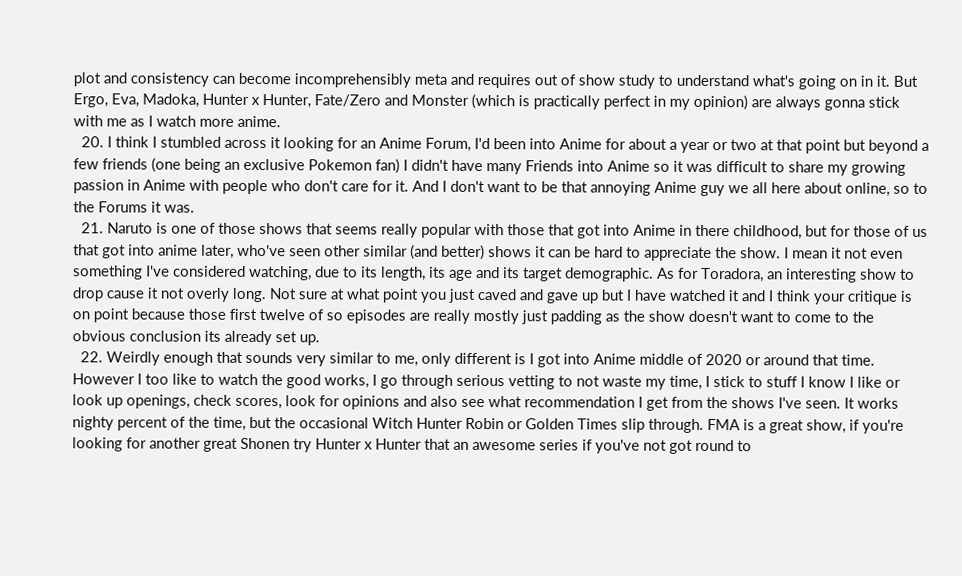plot and consistency can become incomprehensibly meta and requires out of show study to understand what's going on in it. But Ergo, Eva, Madoka, Hunter x Hunter, Fate/Zero and Monster (which is practically perfect in my opinion) are always gonna stick with me as I watch more anime.
  20. I think I stumbled across it looking for an Anime Forum, I'd been into Anime for about a year or two at that point but beyond a few friends (one being an exclusive Pokemon fan) I didn't have many Friends into Anime so it was difficult to share my growing passion in Anime with people who don't care for it. And I don't want to be that annoying Anime guy we all here about online, so to the Forums it was.
  21. Naruto is one of those shows that seems really popular with those that got into Anime in there childhood, but for those of us that got into anime later, who've seen other similar (and better) shows it can be hard to appreciate the show. I mean it not even something I've considered watching, due to its length, its age and its target demographic. As for Toradora, an interesting show to drop cause it not overly long. Not sure at what point you just caved and gave up but I have watched it and I think your critique is on point because those first twelve of so episodes are really mostly just padding as the show doesn't want to come to the obvious conclusion its already set up.
  22. Weirdly enough that sounds very similar to me, only different is I got into Anime middle of 2020 or around that time. However I too like to watch the good works, I go through serious vetting to not waste my time, I stick to stuff I know I like or look up openings, check scores, look for opinions and also see what recommendation I get from the shows I've seen. It works nighty percent of the time, but the occasional Witch Hunter Robin or Golden Times slip through. FMA is a great show, if you're looking for another great Shonen try Hunter x Hunter that an awesome series if you've not got round to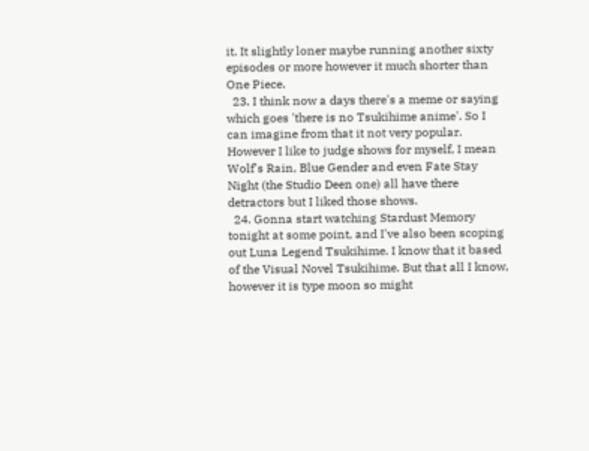it. It slightly loner maybe running another sixty episodes or more however it much shorter than One Piece.
  23. I think now a days there's a meme or saying which goes 'there is no Tsukihime anime'. So I can imagine from that it not very popular. However I like to judge shows for myself, I mean Wolf's Rain, Blue Gender and even Fate Stay Night (the Studio Deen one) all have there detractors but I liked those shows.
  24. Gonna start watching Stardust Memory tonight at some point, and I've also been scoping out Luna Legend Tsukihime. I know that it based of the Visual Novel Tsukihime. But that all I know, however it is type moon so might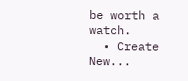be worth a watch.
  • Create New...